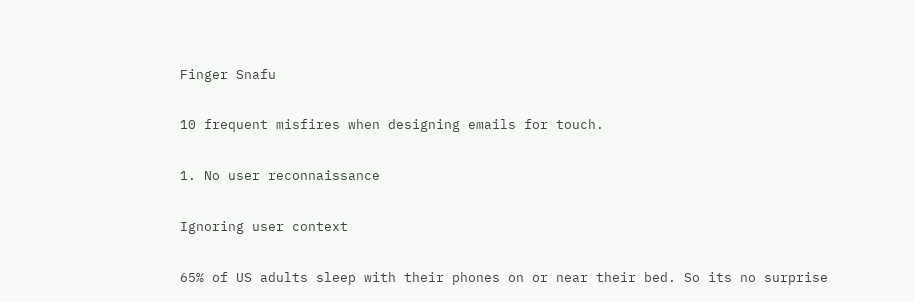Finger Snafu

10 frequent misfires when designing emails for touch.

1. No user reconnaissance

Ignoring user context

65% of US adults sleep with their phones on or near their bed. So its no surprise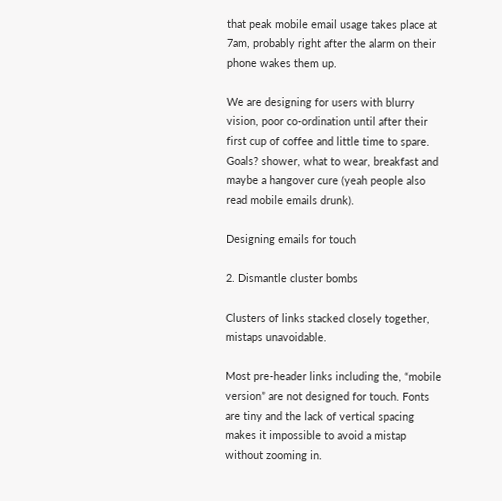that peak mobile email usage takes place at 7am, probably right after the alarm on their phone wakes them up.

We are designing for users with blurry vision, poor co-ordination until after their first cup of coffee and little time to spare. Goals? shower, what to wear, breakfast and maybe a hangover cure (yeah people also read mobile emails drunk).

Designing emails for touch

2. Dismantle cluster bombs

Clusters of links stacked closely together, mistaps unavoidable.

Most pre-header links including the, “mobile version” are not designed for touch. Fonts are tiny and the lack of vertical spacing makes it impossible to avoid a mistap without zooming in.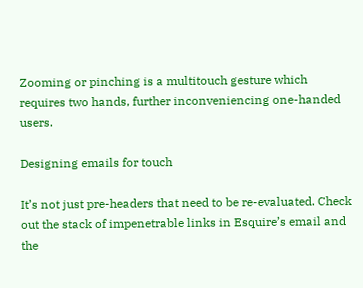Zooming or pinching is a multitouch gesture which requires two hands, further inconveniencing one-handed users.

Designing emails for touch

It’s not just pre-headers that need to be re-evaluated. Check out the stack of impenetrable links in Esquire’s email and the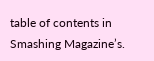table of contents in Smashing Magazine’s.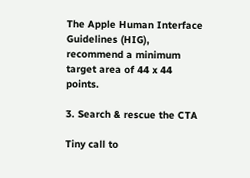The Apple Human Interface Guidelines (HIG), recommend a minimum target area of 44 x 44 points.

3. Search & rescue the CTA

Tiny call to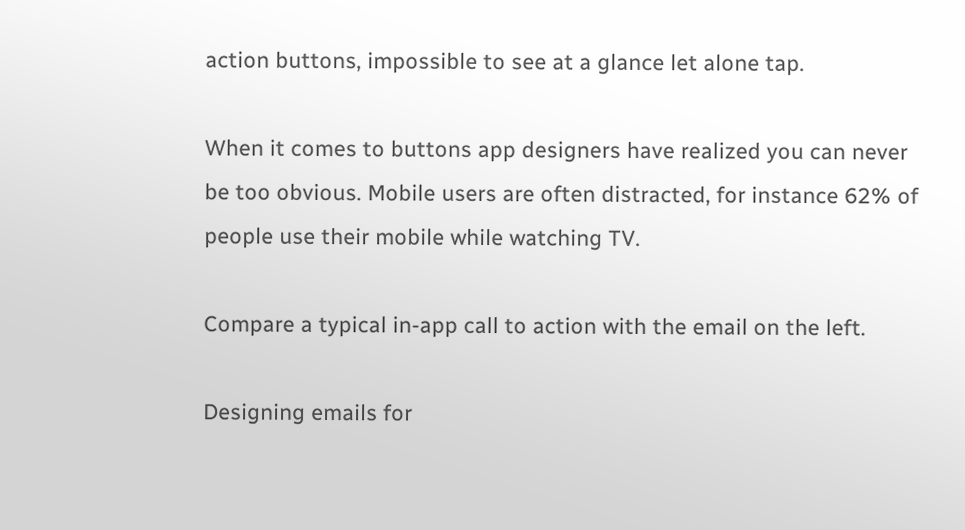action buttons, impossible to see at a glance let alone tap.

When it comes to buttons app designers have realized you can never be too obvious. Mobile users are often distracted, for instance 62% of people use their mobile while watching TV.

Compare a typical in-app call to action with the email on the left.

Designing emails for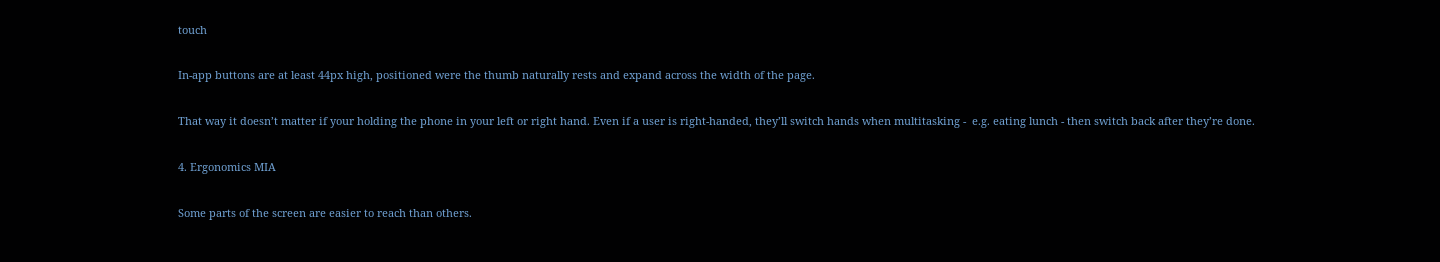touch

In-app buttons are at least 44px high, positioned were the thumb naturally rests and expand across the width of the page.

That way it doesn’t matter if your holding the phone in your left or right hand. Even if a user is right-handed, they’ll switch hands when multitasking -  e.g. eating lunch - then switch back after they’re done.

4. Ergonomics MIA

Some parts of the screen are easier to reach than others.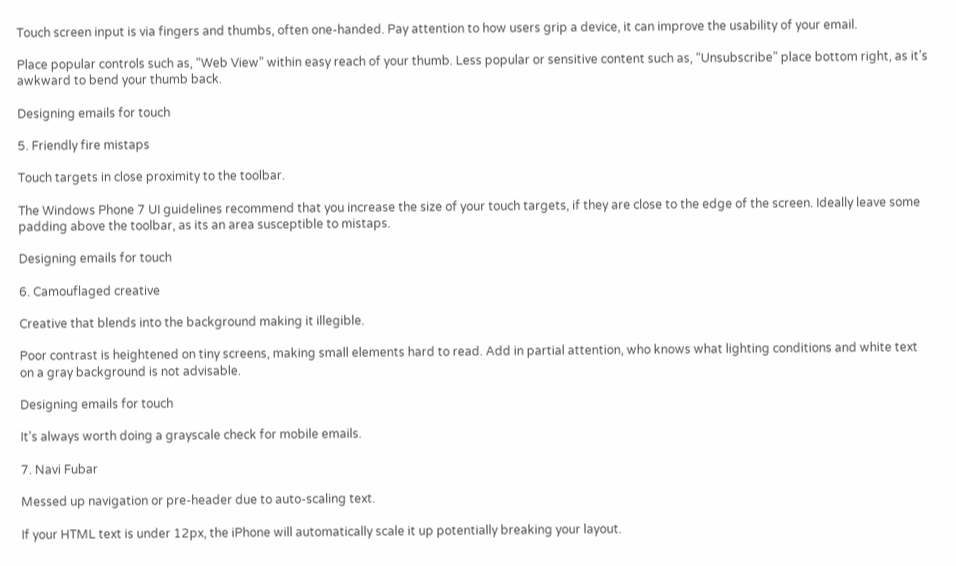Touch screen input is via fingers and thumbs, often one-handed. Pay attention to how users grip a device, it can improve the usability of your email.

Place popular controls such as, “Web View” within easy reach of your thumb. Less popular or sensitive content such as, “Unsubscribe” place bottom right, as it’s awkward to bend your thumb back.

Designing emails for touch

5. Friendly fire mistaps

Touch targets in close proximity to the toolbar.

The Windows Phone 7 UI guidelines recommend that you increase the size of your touch targets, if they are close to the edge of the screen. Ideally leave some padding above the toolbar, as its an area susceptible to mistaps.

Designing emails for touch

6. Camouflaged creative

Creative that blends into the background making it illegible.

Poor contrast is heightened on tiny screens, making small elements hard to read. Add in partial attention, who knows what lighting conditions and white text on a gray background is not advisable.

Designing emails for touch

It’s always worth doing a grayscale check for mobile emails.

7. Navi Fubar

Messed up navigation or pre-header due to auto-scaling text.

If your HTML text is under 12px, the iPhone will automatically scale it up potentially breaking your layout.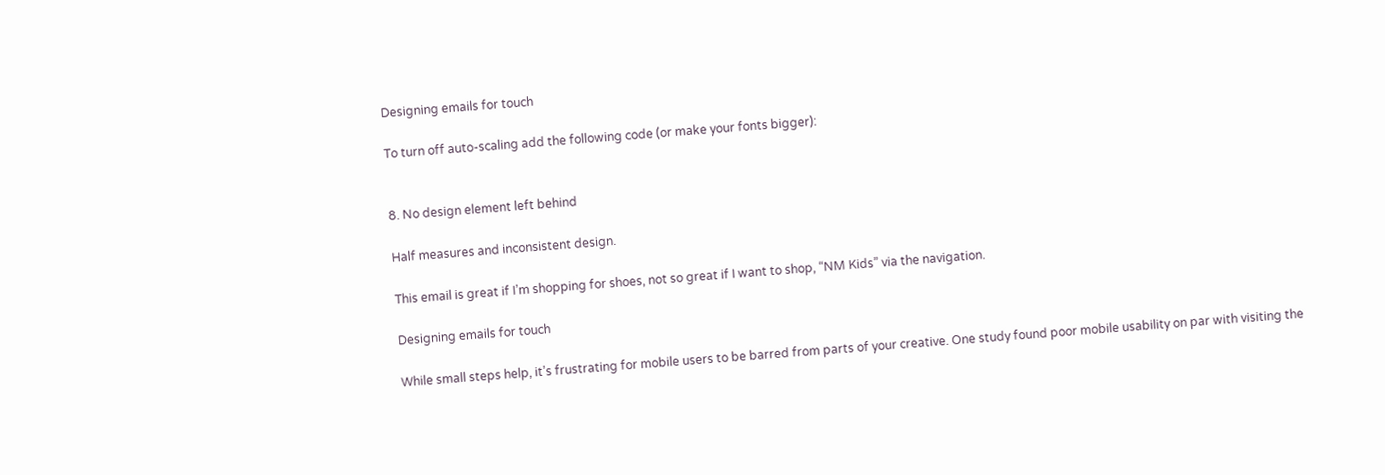Designing emails for touch

To turn off auto-scaling add the following code (or make your fonts bigger):


8. No design element left behind

Half measures and inconsistent design.

This email is great if I’m shopping for shoes, not so great if I want to shop, “NM Kids” via the navigation.

Designing emails for touch

While small steps help, it’s frustrating for mobile users to be barred from parts of your creative. One study found poor mobile usability on par with visiting the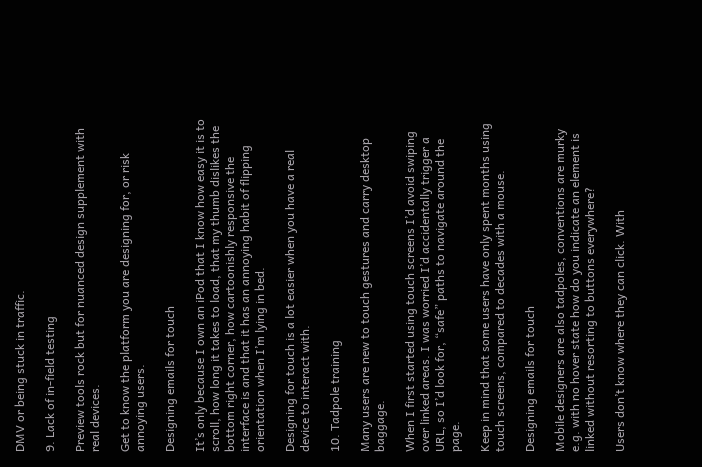DMV or being stuck in traffic.

9. Lack of in-field testing

Preview tools rock but for nuanced design supplement with real devices.

Get to know the platform you are designing for, or risk annoying users.

Designing emails for touch

It’s only because I own an iPod that I know how easy it is to scroll, how long it takes to load, that my thumb dislikes the bottom right corner, how cartoonishly responsive the interface is and that it has an annoying habit of flipping orientation when I’m lying in bed.

Designing for touch is a lot easier when you have a real device to interact with.

10. Tadpole training

Many users are new to touch gestures and carry desktop baggage.

When I first started using touch screens I’d avoid swiping over linked areas. I was worried I’d accidentally trigger a URL, so I’d look for, “safe” paths to navigate around the page.

Keep in mind that some users have only spent months using touch screens, compared to decades with a mouse.

Designing emails for touch

Mobile designers are also tadpoles, conventions are murky e.g. with no hover state how do you indicate an element is linked without resorting to buttons everywhere?

Users don’t know where they can click. With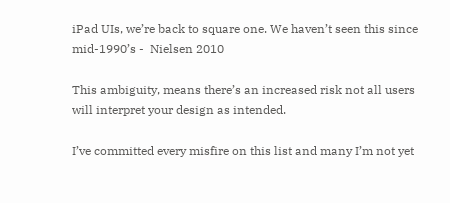iPad UIs, we’re back to square one. We haven’t seen this since  mid-1990’s -  Nielsen 2010

This ambiguity, means there’s an increased risk not all users will interpret your design as intended.

I’ve committed every misfire on this list and many I’m not yet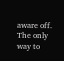aware off. The only way to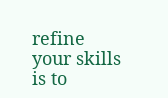refine your skills is to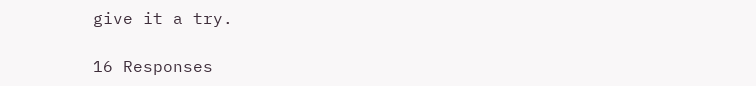give it a try.

16 Responses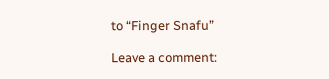to “Finger Snafu”

Leave a comment: